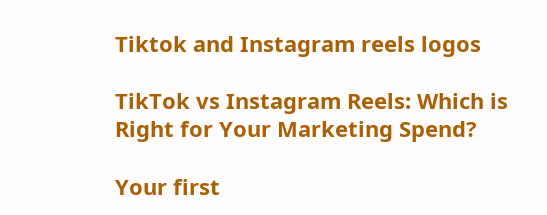Tiktok and Instagram reels logos

TikTok vs Instagram Reels: Which is Right for Your Marketing Spend?

Your first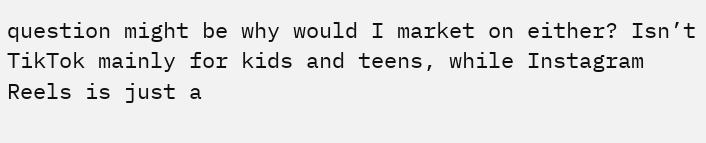question might be why would I market on either? Isn’t TikTok mainly for kids and teens, while Instagram Reels is just a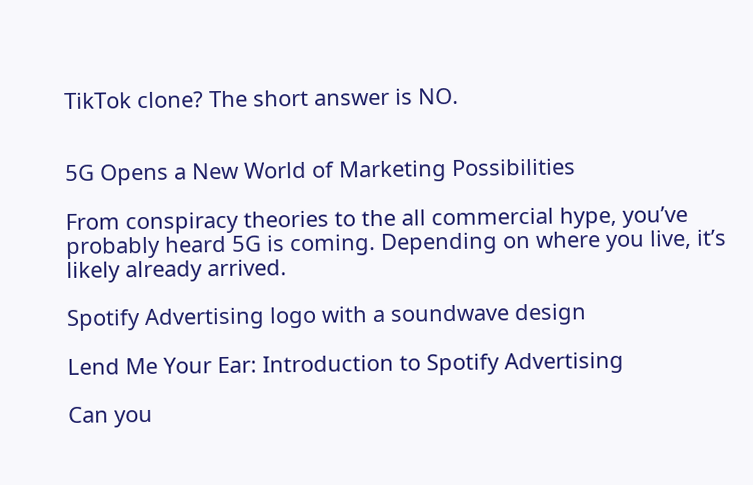TikTok clone? The short answer is NO.


5G Opens a New World of Marketing Possibilities

From conspiracy theories to the all commercial hype, you’ve probably heard 5G is coming. Depending on where you live, it’s likely already arrived.

Spotify Advertising logo with a soundwave design

Lend Me Your Ear: Introduction to Spotify Advertising

Can you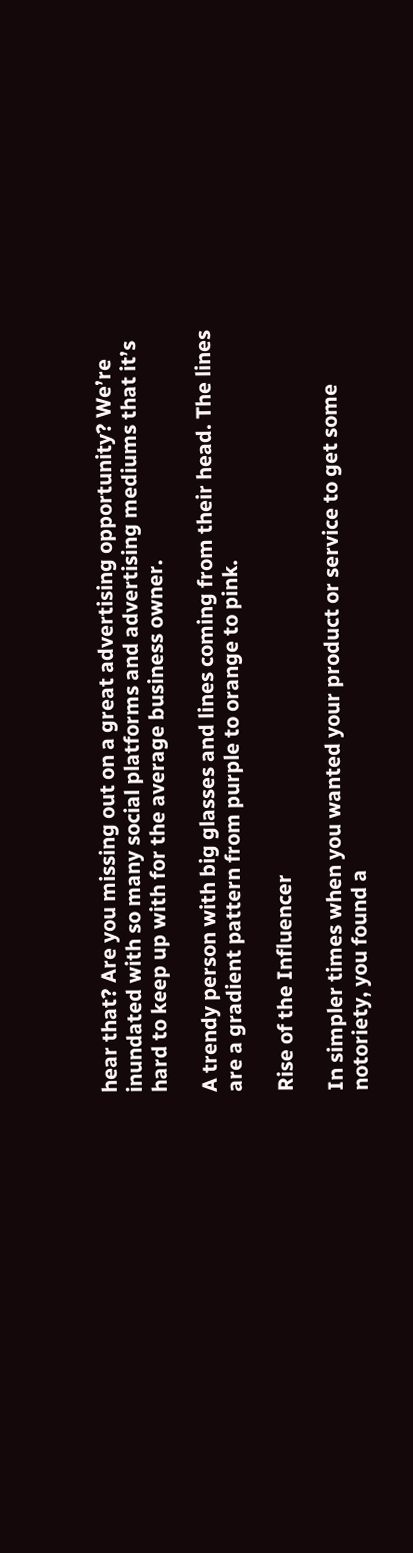hear that? Are you missing out on a great advertising opportunity? We’re inundated with so many social platforms and advertising mediums that it’s hard to keep up with for the average business owner.

A trendy person with big glasses and lines coming from their head. The lines are a gradient pattern from purple to orange to pink.

Rise of the Influencer

In simpler times when you wanted your product or service to get some notoriety, you found a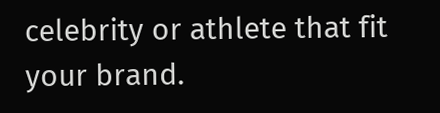celebrity or athlete that fit your brand.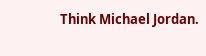Think Michael Jordan.